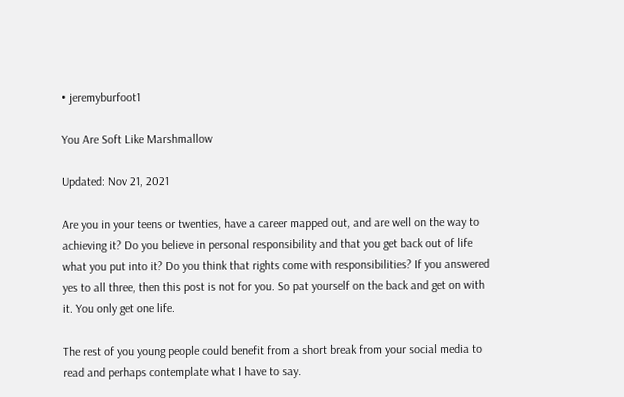• jeremyburfoot1

You Are Soft Like Marshmallow

Updated: Nov 21, 2021

Are you in your teens or twenties, have a career mapped out, and are well on the way to achieving it? Do you believe in personal responsibility and that you get back out of life what you put into it? Do you think that rights come with responsibilities? If you answered yes to all three, then this post is not for you. So pat yourself on the back and get on with it. You only get one life.

The rest of you young people could benefit from a short break from your social media to read and perhaps contemplate what I have to say.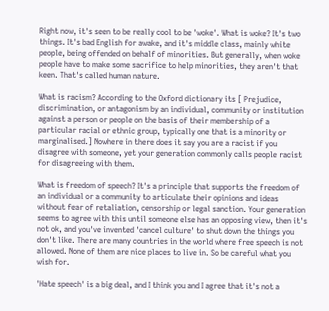Right now, it's seen to be really cool to be 'woke'. What is woke? It's two things. It's bad English for awake, and it's middle class, mainly white people, being offended on behalf of minorities. But generally, when woke people have to make some sacrifice to help minorities, they aren't that keen. That's called human nature.

What is racism? According to the Oxford dictionary its [ Prejudice, discrimination, or antagonism by an individual, community or institution against a person or people on the basis of their membership of a particular racial or ethnic group, typically one that is a minority or marginalised.] Nowhere in there does it say you are a racist if you disagree with someone, yet your generation commonly calls people racist for disagreeing with them.

What is freedom of speech? It's a principle that supports the freedom of an individual or a community to articulate their opinions and ideas without fear of retaliation, censorship or legal sanction. Your generation seems to agree with this until someone else has an opposing view, then it's not ok, and you've invented 'cancel culture' to shut down the things you don't like. There are many countries in the world where free speech is not allowed. None of them are nice places to live in. So be careful what you wish for.

'Hate speech' is a big deal, and I think you and I agree that it's not a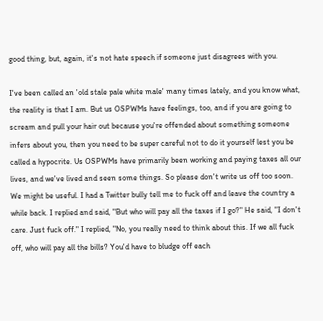good thing, but, again, it's not hate speech if someone just disagrees with you.

I've been called an 'old stale pale white male' many times lately, and you know what, the reality is that I am. But us OSPWMs have feelings, too, and if you are going to scream and pull your hair out because you're offended about something someone infers about you, then you need to be super careful not to do it yourself lest you be called a hypocrite. Us OSPWMs have primarily been working and paying taxes all our lives, and we've lived and seen some things. So please don't write us off too soon. We might be useful. I had a Twitter bully tell me to fuck off and leave the country a while back. I replied and said, "But who will pay all the taxes if I go?" He said, "I don't care. Just fuck off." I replied, "No, you really need to think about this. If we all fuck off, who will pay all the bills? You'd have to bludge off each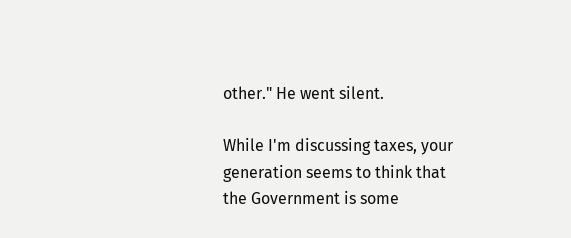other." He went silent.

While I'm discussing taxes, your generation seems to think that the Government is some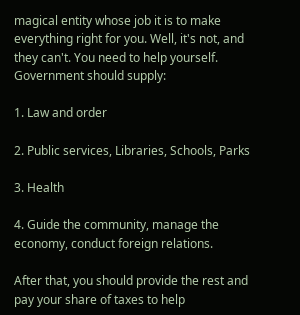magical entity whose job it is to make everything right for you. Well, it's not, and they can't. You need to help yourself. Government should supply:

1. Law and order

2. Public services, Libraries, Schools, Parks

3. Health

4. Guide the community, manage the economy, conduct foreign relations.

After that, you should provide the rest and pay your share of taxes to help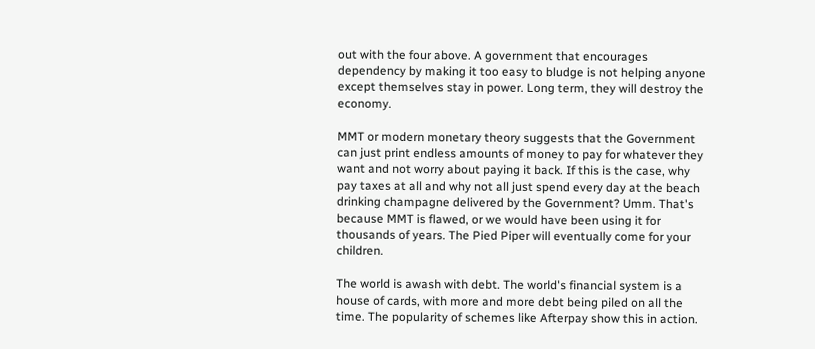out with the four above. A government that encourages dependency by making it too easy to bludge is not helping anyone except themselves stay in power. Long term, they will destroy the economy.

MMT or modern monetary theory suggests that the Government can just print endless amounts of money to pay for whatever they want and not worry about paying it back. If this is the case, why pay taxes at all and why not all just spend every day at the beach drinking champagne delivered by the Government? Umm. That's because MMT is flawed, or we would have been using it for thousands of years. The Pied Piper will eventually come for your children.

The world is awash with debt. The world's financial system is a house of cards, with more and more debt being piled on all the time. The popularity of schemes like Afterpay show this in action.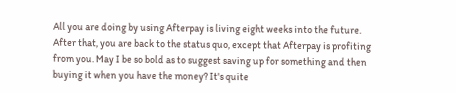All you are doing by using Afterpay is living eight weeks into the future. After that, you are back to the status quo, except that Afterpay is profiting from you. May I be so bold as to suggest saving up for something and then buying it when you have the money? It's quite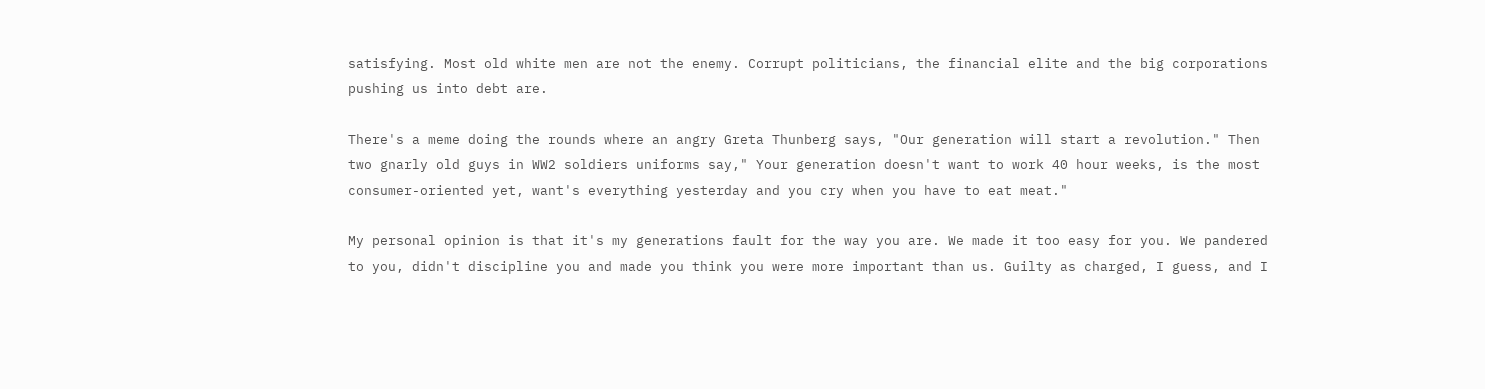satisfying. Most old white men are not the enemy. Corrupt politicians, the financial elite and the big corporations pushing us into debt are.

There's a meme doing the rounds where an angry Greta Thunberg says, "Our generation will start a revolution." Then two gnarly old guys in WW2 soldiers uniforms say," Your generation doesn't want to work 40 hour weeks, is the most consumer-oriented yet, want's everything yesterday and you cry when you have to eat meat."

My personal opinion is that it's my generations fault for the way you are. We made it too easy for you. We pandered to you, didn't discipline you and made you think you were more important than us. Guilty as charged, I guess, and I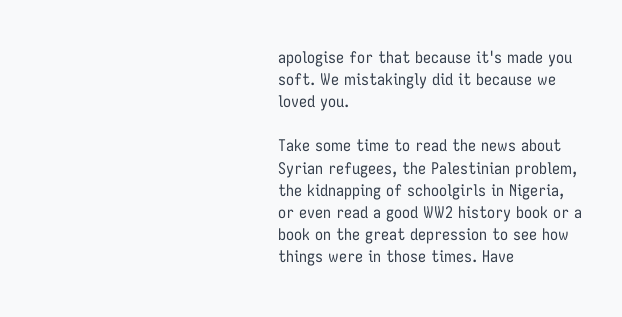apologise for that because it's made you soft. We mistakingly did it because we loved you.

Take some time to read the news about Syrian refugees, the Palestinian problem, the kidnapping of schoolgirls in Nigeria, or even read a good WW2 history book or a book on the great depression to see how things were in those times. Have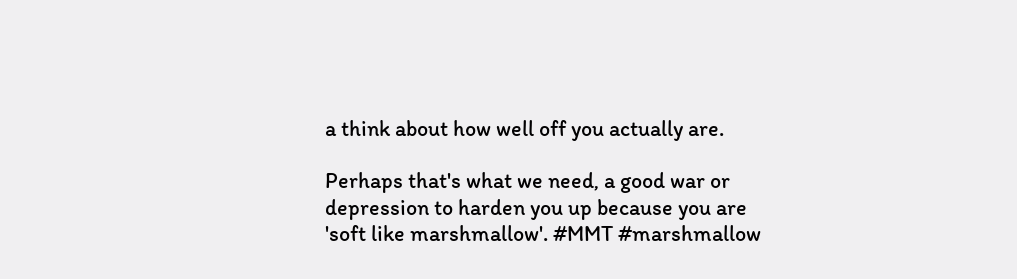a think about how well off you actually are.

Perhaps that's what we need, a good war or depression to harden you up because you are 'soft like marshmallow'. #MMT #marshmallow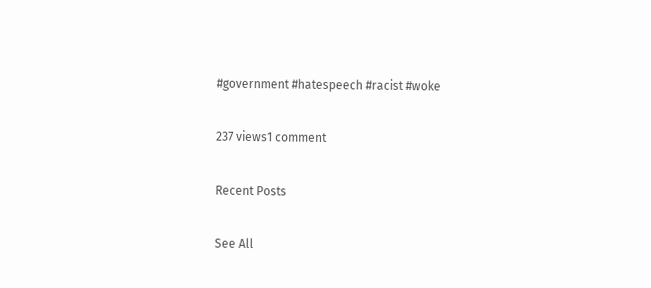#government #hatespeech #racist #woke

237 views1 comment

Recent Posts

See All